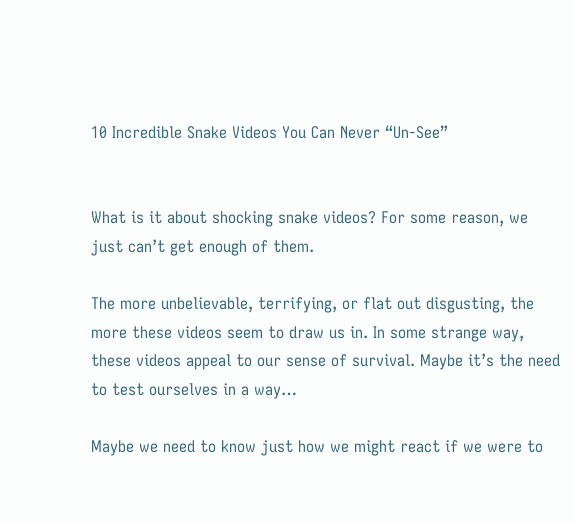10 Incredible Snake Videos You Can Never “Un-See”


What is it about shocking snake videos? For some reason, we just can’t get enough of them.

The more unbelievable, terrifying, or flat out disgusting, the more these videos seem to draw us in. In some strange way, these videos appeal to our sense of survival. Maybe it’s the need to test ourselves in a way…

Maybe we need to know just how we might react if we were to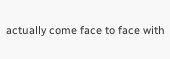actually come face to face with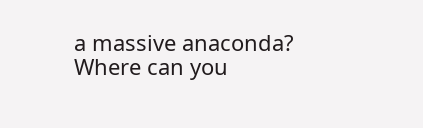a massive anaconda? Where can you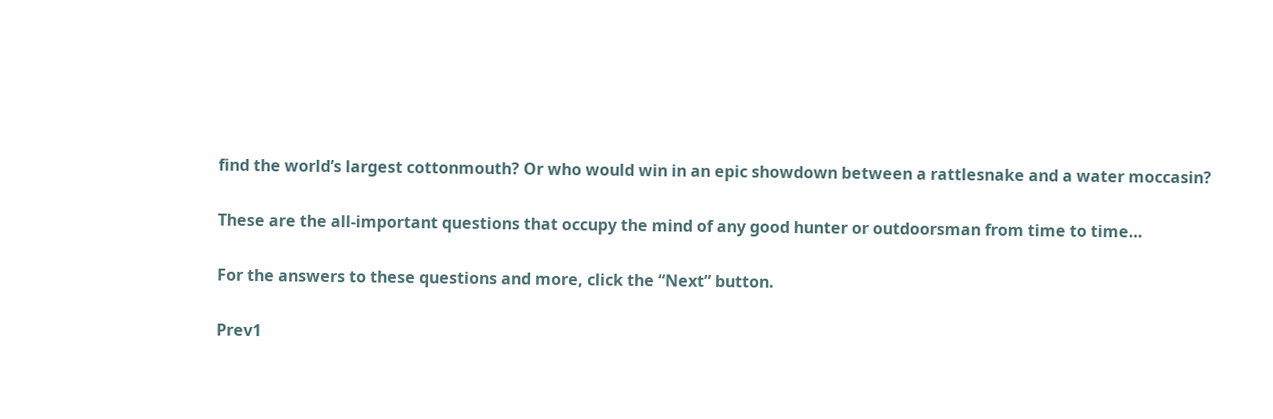find the world’s largest cottonmouth? Or who would win in an epic showdown between a rattlesnake and a water moccasin?

These are the all-important questions that occupy the mind of any good hunter or outdoorsman from time to time…

For the answers to these questions and more, click the “Next” button.

Prev1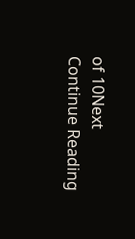of 10Next
Continue Reading